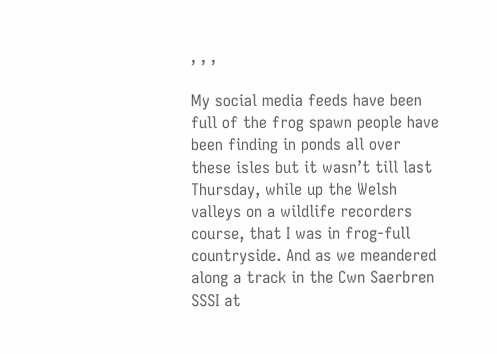, , ,

My social media feeds have been full of the frog spawn people have been finding in ponds all over these isles but it wasn’t till last Thursday, while up the Welsh valleys on a wildlife recorders course, that I was in frog-full countryside. And as we meandered along a track in the Cwn Saerbren SSSI at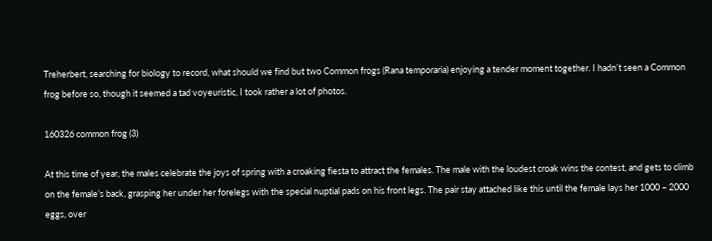Treherbert, searching for biology to record, what should we find but two Common frogs (Rana temporaria) enjoying a tender moment together. I hadn’t seen a Common frog before so, though it seemed a tad voyeuristic, I took rather a lot of photos.

160326 common frog (3)

At this time of year, the males celebrate the joys of spring with a croaking fiesta to attract the females. The male with the loudest croak wins the contest, and gets to climb on the female’s back, grasping her under her forelegs with the special nuptial pads on his front legs. The pair stay attached like this until the female lays her 1000 – 2000 eggs, over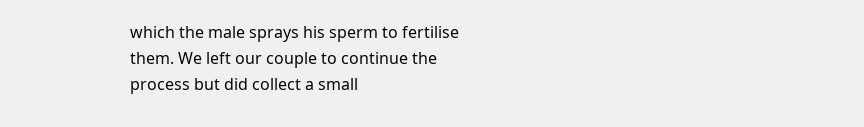which the male sprays his sperm to fertilise them. We left our couple to continue the process but did collect a small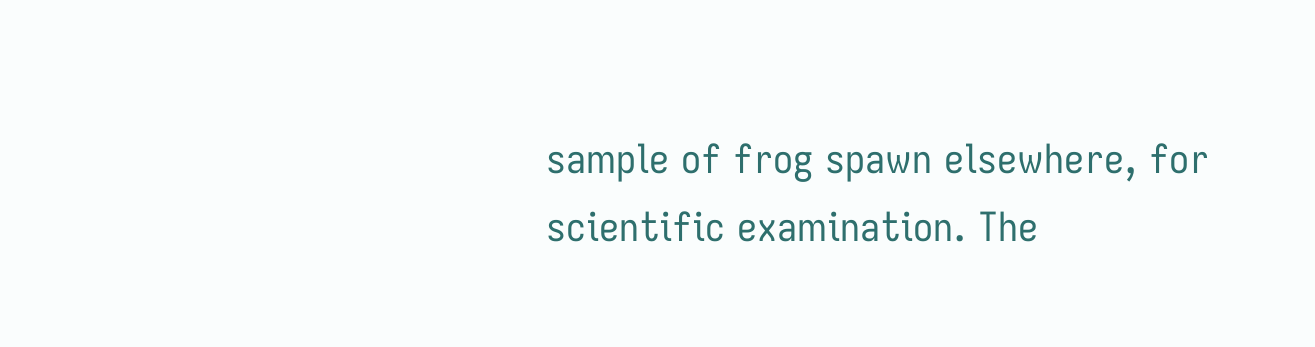sample of frog spawn elsewhere, for scientific examination. The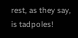rest, as they say, is tadpoles!